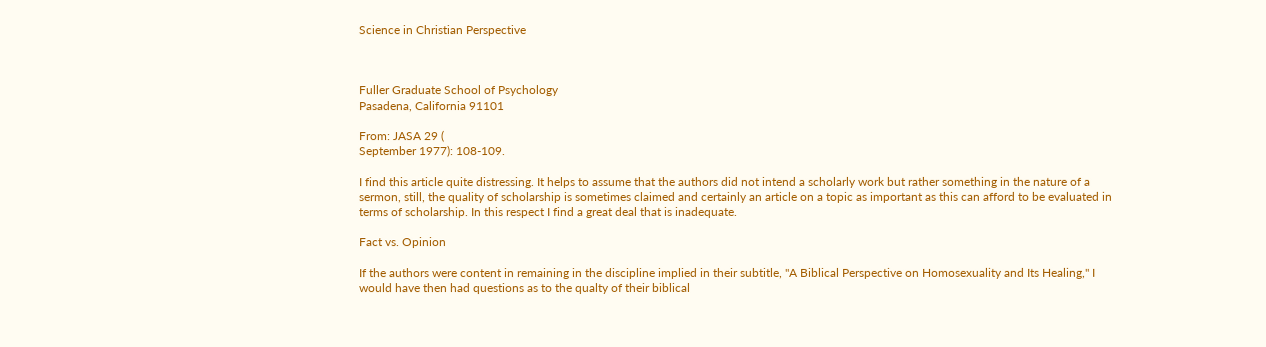Science in Christian Perspective



Fuller Graduate School of Psychology
Pasadena, California 91101

From: JASA 29 (
September 1977): 108-109.

I find this article quite distressing. It helps to assume that the authors did not intend a scholarly work but rather something in the nature of a sermon, still, the quality of scholarship is sometimes claimed and certainly an article on a topic as important as this can afford to be evaluated in terms of scholarship. In this respect I find a great deal that is inadequate.

Fact vs. Opinion

If the authors were content in remaining in the discipline implied in their subtitle, "A Biblical Perspective on Homosexuality and Its Healing," I would have then had questions as to the qualty of their biblical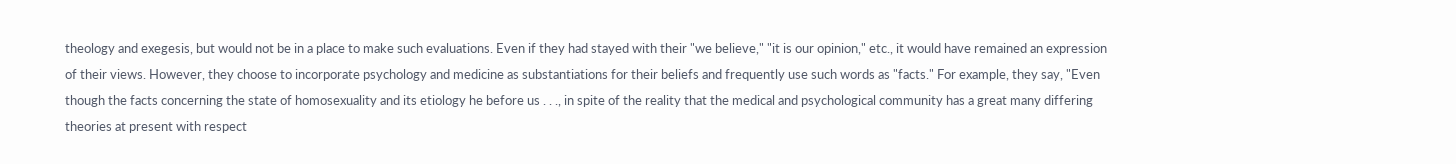theology and exegesis, but would not be in a place to make such evaluations. Even if they had stayed with their "we believe," "it is our opinion," etc., it would have remained an expression of their views. However, they choose to incorporate psychology and medicine as substantiations for their beliefs and frequently use such words as "facts." For example, they say, "Even though the facts concerning the state of homosexuality and its etiology he before us . . ., in spite of the reality that the medical and psychological community has a great many differing theories at present with respect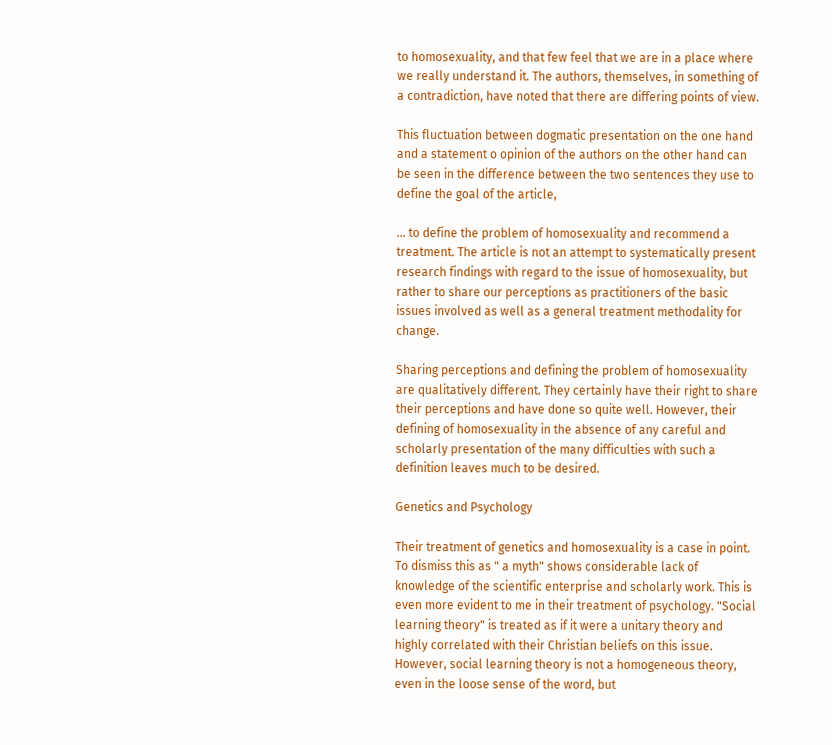to homosexuality, and that few feel that we are in a place where we really understand it. The authors, themselves, in something of a contradiction, have noted that there are differing points of view.

This fluctuation between dogmatic presentation on the one hand and a statement o opinion of the authors on the other hand can be seen in the difference between the two sentences they use to define the goal of the article,

... to define the problem of homosexuality and recommend a treatment. The article is not an attempt to systematically present research findings with regard to the issue of homosexuality, but rather to share our perceptions as practitioners of the basic issues involved as well as a general treatment methodality for change.

Sharing perceptions and defining the problem of homosexuality are qualitatively different. They certainly have their right to share their perceptions and have done so quite well. However, their defining of homosexuality in the absence of any careful and scholarly presentation of the many difficulties with such a definition leaves much to be desired.

Genetics and Psychology

Their treatment of genetics and homosexuality is a case in point. To dismiss this as " a myth" shows considerable lack of knowledge of the scientific enterprise and scholarly work. This is even more evident to me in their treatment of psychology. "Social learning theory" is treated as if it were a unitary theory and highly correlated with their Christian beliefs on this issue. However, social learning theory is not a homogeneous theory, even in the loose sense of the word, but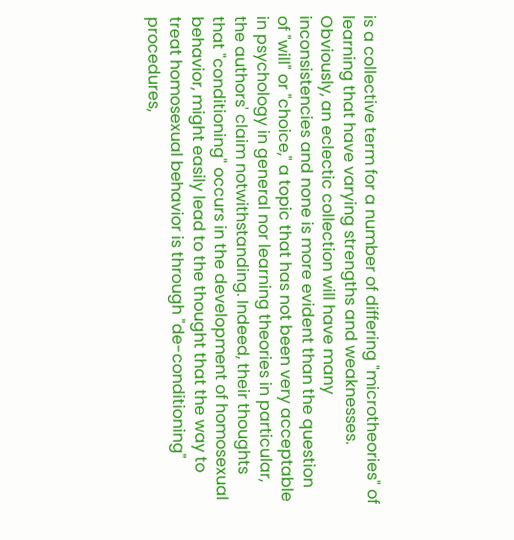is a collective term for a number of differing "microtheories" of learning that have varying strengths and weaknesses. Obviously, an eclectic collection will have many inconsistencies and none is more evident than the question of "will" or "choice," a topic that has not been very acceptable in psychology in general nor learning theories in particular, the authors' claim notwithstanding. Indeed, their thoughts that "conditioning" occurs in the development of homosexual behavior, might easily lead to the thought that the way to treat homosexual behavior is through "de-conditioning" procedures,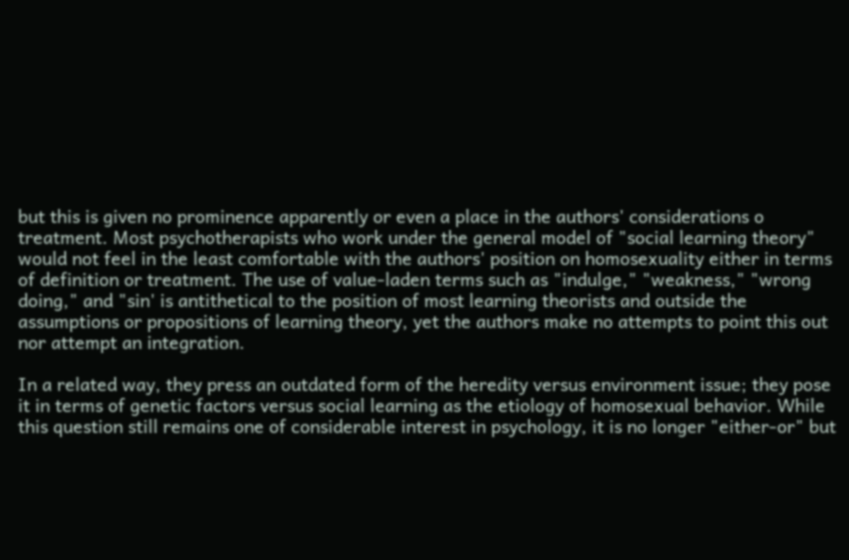but this is given no prominence apparently or even a place in the authors' considerations o treatment. Most psychotherapists who work under the general model of "social learning theory" would not feel in the least comfortable with the authors' position on homosexuality either in terms of definition or treatment. The use of value-laden terms such as "indulge," "weakness," "wrong doing," and "sin' is antithetical to the position of most learning theorists and outside the assumptions or propositions of learning theory, yet the authors make no attempts to point this out nor attempt an integration.

In a related way, they press an outdated form of the heredity versus environment issue; they pose it in terms of genetic factors versus social learning as the etiology of homosexual behavior. While this question still remains one of considerable interest in psychology, it is no longer "either-or" but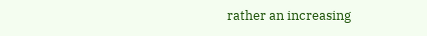rather an increasing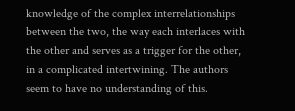knowledge of the complex interrelationships between the two, the way each interlaces with the other and serves as a trigger for the other, in a complicated intertwining. The authors seem to have no understanding of this.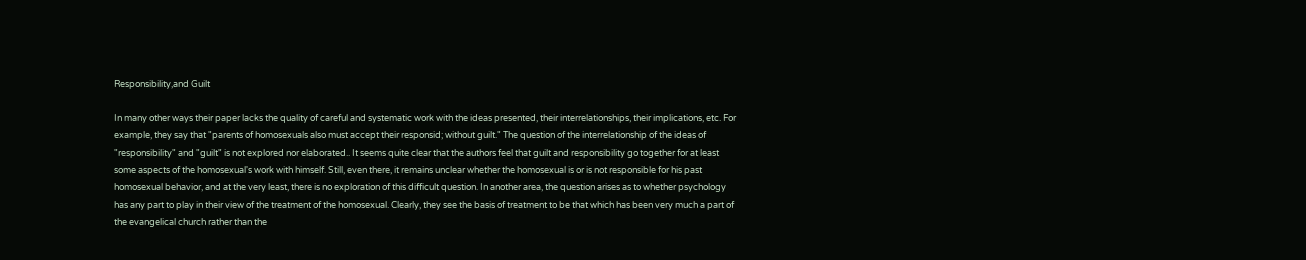Responsibility,and Guilt

In many other ways their paper lacks the quality of careful and systematic work with the ideas presented, their interrelationships, their implications, etc. For example, they say that "parents of homosexuals also must accept their responsid; without guilt." The question of the interrelationship of the ideas of "responsibility" and "guilt" is not explored nor elaborated.. It seems quite clear that the authors feel that guilt and responsibility go together for at least some aspects of the homosexual's work with himself. Still, even there, it remains unclear whether the homosexual is or is not responsible for his past homosexual behavior, and at the very least, there is no exploration of this difficult question. In another area, the question arises as to whether psychology has any part to play in their view of the treatment of the homosexual. Clearly, they see the basis of treatment to be that which has been very much a part of the evangelical church rather than the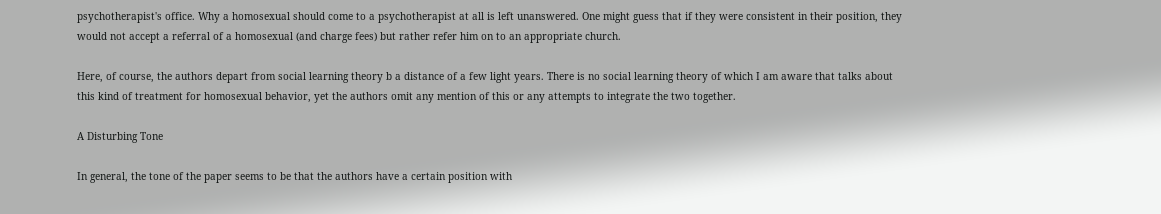psychotherapist's office. Why a homosexual should come to a psychotherapist at all is left unanswered. One might guess that if they were consistent in their position, they would not accept a referral of a homosexual (and charge fees) but rather refer him on to an appropriate church.

Here, of course, the authors depart from social learning theory b a distance of a few light years. There is no social learning theory of which I am aware that talks about this kind of treatment for homosexual behavior, yet the authors omit any mention of this or any attempts to integrate the two together.

A Disturbing Tone

In general, the tone of the paper seems to be that the authors have a certain position with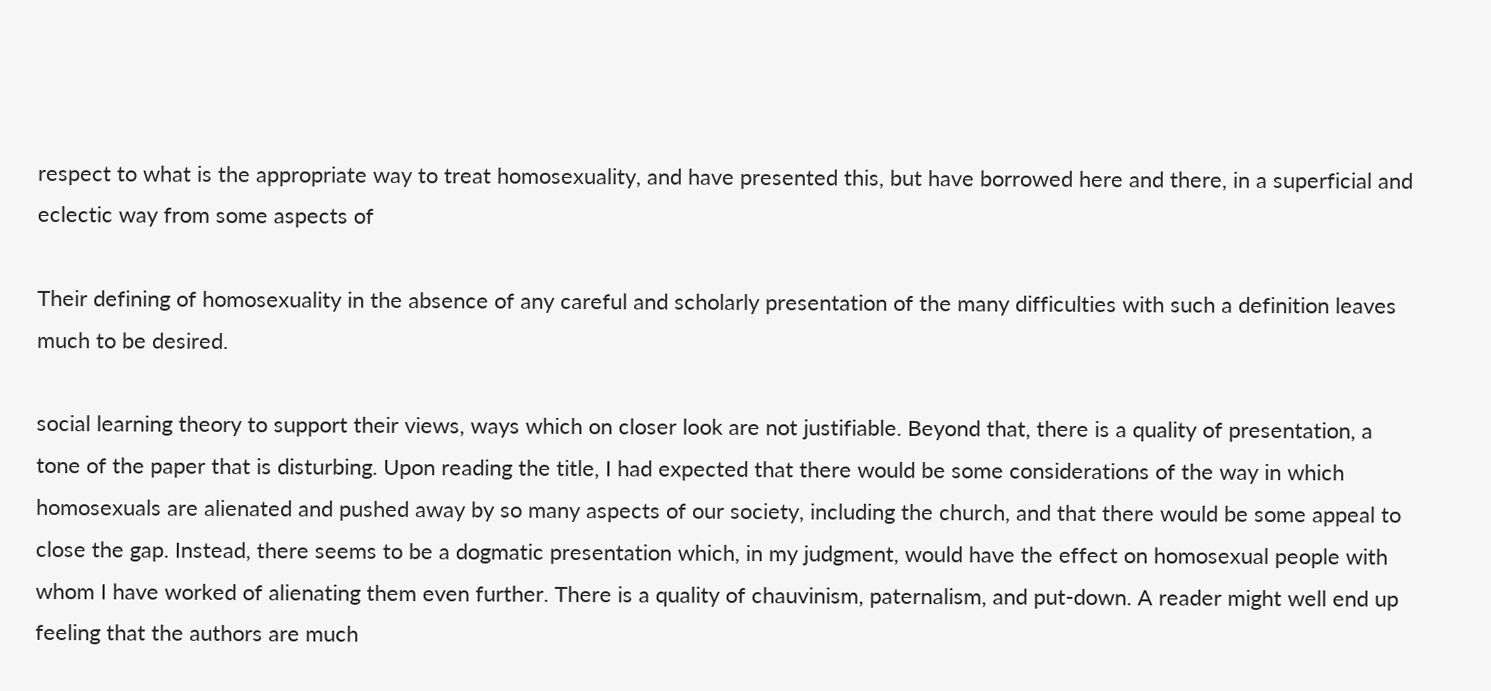respect to what is the appropriate way to treat homosexuality, and have presented this, but have borrowed here and there, in a superficial and eclectic way from some aspects of

Their defining of homosexuality in the absence of any careful and scholarly presentation of the many difficulties with such a definition leaves much to be desired.

social learning theory to support their views, ways which on closer look are not justifiable. Beyond that, there is a quality of presentation, a tone of the paper that is disturbing. Upon reading the title, I had expected that there would be some considerations of the way in which homosexuals are alienated and pushed away by so many aspects of our society, including the church, and that there would be some appeal to close the gap. Instead, there seems to be a dogmatic presentation which, in my judgment, would have the effect on homosexual people with whom I have worked of alienating them even further. There is a quality of chauvinism, paternalism, and put-down. A reader might well end up feeling that the authors are much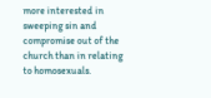more interested in sweeping sin and compromise out of the church than in relating to homosexuals.